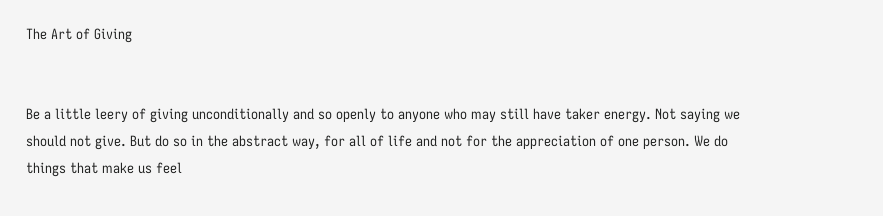The Art of Giving


Be a little leery of giving unconditionally and so openly to anyone who may still have taker energy. Not saying we should not give. But do so in the abstract way, for all of life and not for the appreciation of one person. We do things that make us feel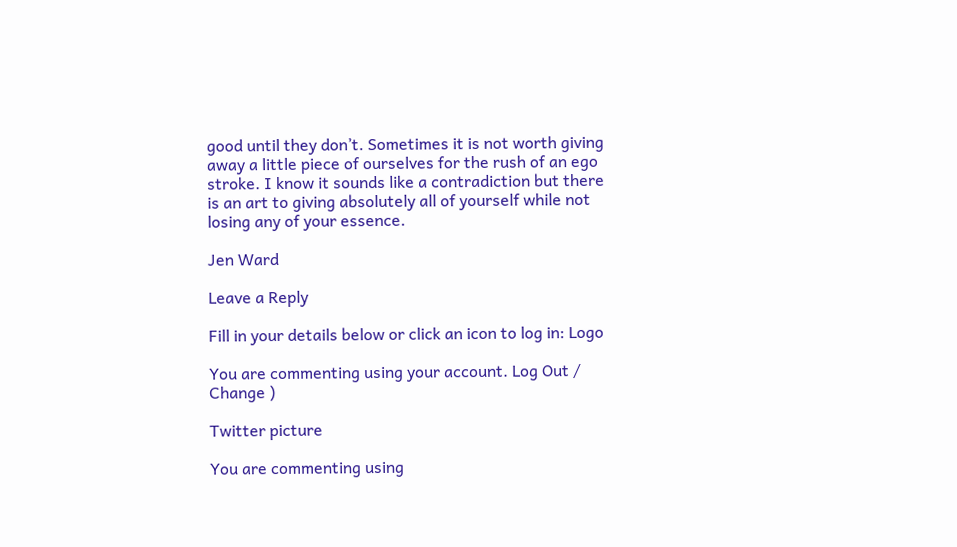good until they don’t. Sometimes it is not worth giving away a little piece of ourselves for the rush of an ego stroke. I know it sounds like a contradiction but there is an art to giving absolutely all of yourself while not losing any of your essence.

Jen Ward

Leave a Reply

Fill in your details below or click an icon to log in: Logo

You are commenting using your account. Log Out / Change )

Twitter picture

You are commenting using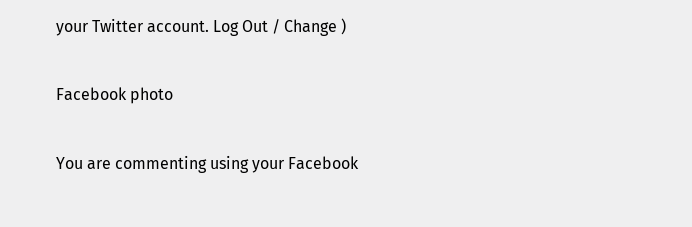your Twitter account. Log Out / Change )

Facebook photo

You are commenting using your Facebook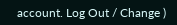account. Log Out / Change )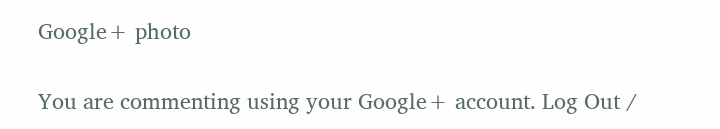Google+ photo

You are commenting using your Google+ account. Log Out /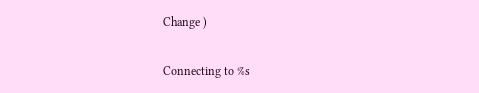Change )

Connecting to %s